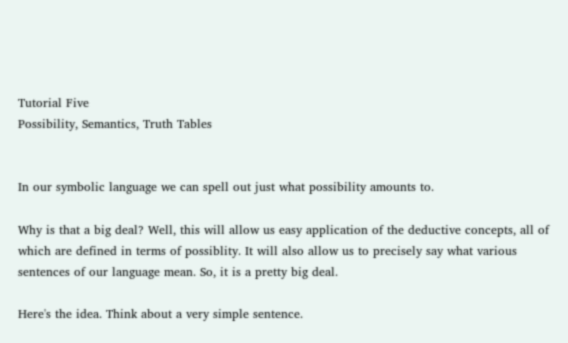Tutorial Five
Possibility, Semantics, Truth Tables


In our symbolic language we can spell out just what possibility amounts to.

Why is that a big deal? Well, this will allow us easy application of the deductive concepts, all of which are defined in terms of possiblity. It will also allow us to precisely say what various sentences of our language mean. So, it is a pretty big deal.

Here's the idea. Think about a very simple sentence.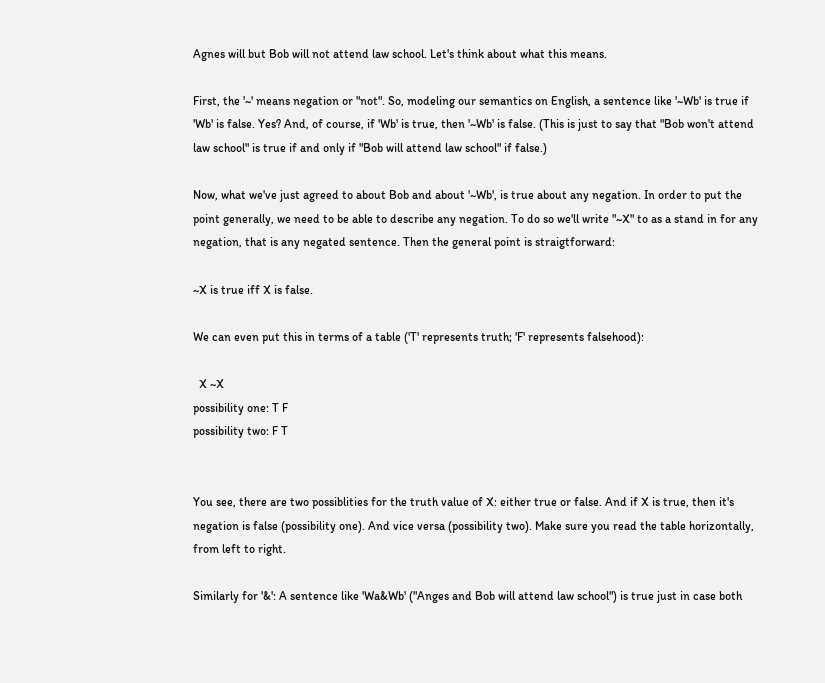Agnes will but Bob will not attend law school. Let's think about what this means.

First, the '~' means negation or "not". So, modeling our semantics on English, a sentence like '~Wb' is true if 'Wb' is false. Yes? And, of course, if 'Wb' is true, then '~Wb' is false. (This is just to say that "Bob won't attend law school" is true if and only if "Bob will attend law school" if false.)

Now, what we've just agreed to about Bob and about '~Wb', is true about any negation. In order to put the point generally, we need to be able to describe any negation. To do so we'll write "~X" to as a stand in for any negation, that is any negated sentence. Then the general point is straigtforward:

~X is true iff X is false.

We can even put this in terms of a table ('T' represents truth; 'F' represents falsehood):

  X ~X
possibility one: T F
possibility two: F T


You see, there are two possiblities for the truth value of X: either true or false. And if X is true, then it's negation is false (possibility one). And vice versa (possibility two). Make sure you read the table horizontally, from left to right.

Similarly for '&': A sentence like 'Wa&Wb' ("Anges and Bob will attend law school") is true just in case both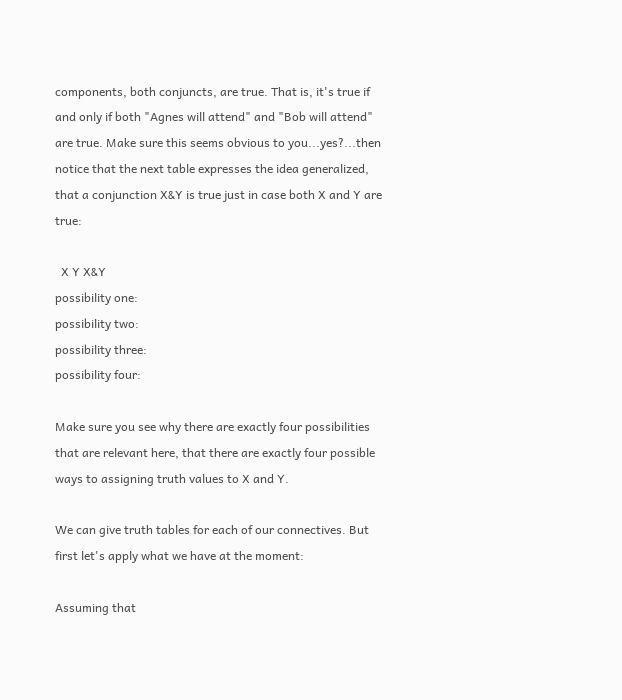components, both conjuncts, are true. That is, it's true if and only if both "Agnes will attend" and "Bob will attend" are true. Make sure this seems obvious to you...yes?...then notice that the next table expresses the idea generalized, that a conjunction X&Y is true just in case both X and Y are true:

  X Y X&Y
possibility one:
possibility two:
possibility three:
possibility four:

Make sure you see why there are exactly four possibilities that are relevant here, that there are exactly four possible ways to assigning truth values to X and Y.

We can give truth tables for each of our connectives. But first let's apply what we have at the moment:

Assuming that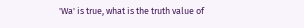'Wa' is true, what is the truth value of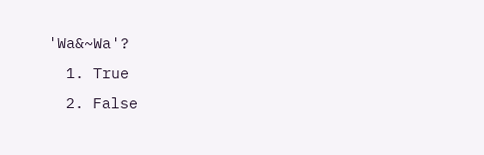'Wa&~Wa'?
  1. True
  2. False